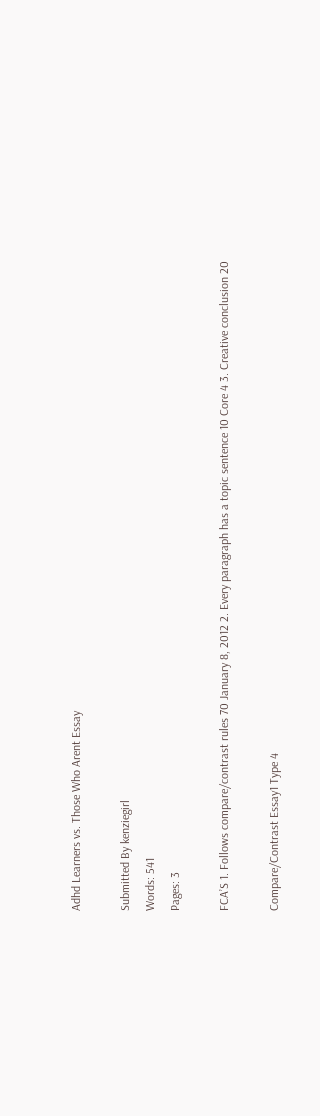Adhd Learners vs. Those Who Arent Essay

Submitted By kenziegirl
Words: 541
Pages: 3

FCA’S 1. Follows compare/contrast rules 70 January 8, 2012 2. Every paragraph has a topic sentence 10 Core 4 3. Creative conclusion 20

Compare/Contrast Essay1 Type 4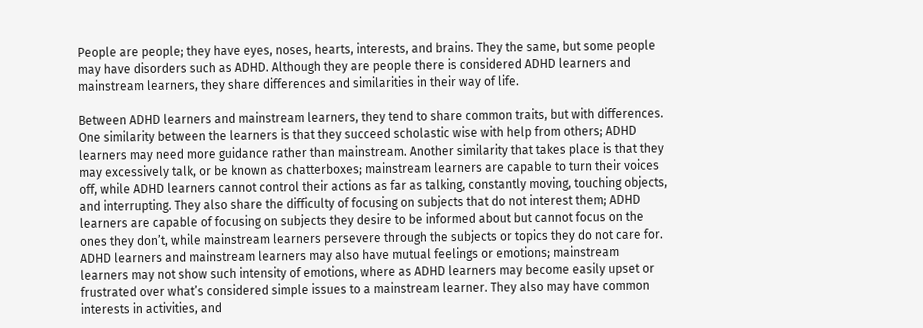People are people; they have eyes, noses, hearts, interests, and brains. They the same, but some people may have disorders such as ADHD. Although they are people there is considered ADHD learners and mainstream learners, they share differences and similarities in their way of life.

Between ADHD learners and mainstream learners, they tend to share common traits, but with differences. One similarity between the learners is that they succeed scholastic wise with help from others; ADHD learners may need more guidance rather than mainstream. Another similarity that takes place is that they may excessively talk, or be known as chatterboxes; mainstream learners are capable to turn their voices off, while ADHD learners cannot control their actions as far as talking, constantly moving, touching objects, and interrupting. They also share the difficulty of focusing on subjects that do not interest them; ADHD learners are capable of focusing on subjects they desire to be informed about but cannot focus on the ones they don’t, while mainstream learners persevere through the subjects or topics they do not care for. ADHD learners and mainstream learners may also have mutual feelings or emotions; mainstream learners may not show such intensity of emotions, where as ADHD learners may become easily upset or frustrated over what’s considered simple issues to a mainstream learner. They also may have common interests in activities, and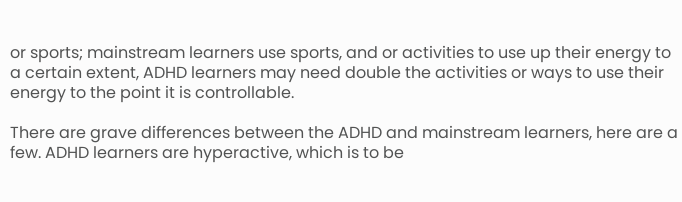or sports; mainstream learners use sports, and or activities to use up their energy to a certain extent, ADHD learners may need double the activities or ways to use their energy to the point it is controllable.

There are grave differences between the ADHD and mainstream learners, here are a few. ADHD learners are hyperactive, which is to be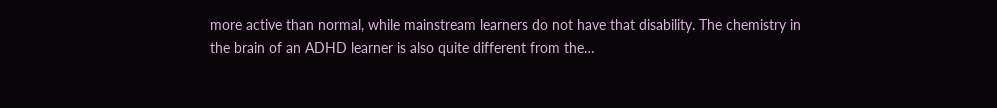more active than normal, while mainstream learners do not have that disability. The chemistry in the brain of an ADHD learner is also quite different from the…